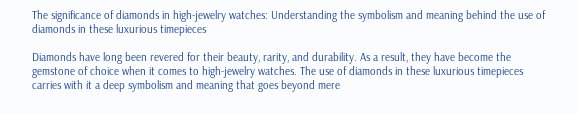The significance of diamonds in high-jewelry watches: Understanding the symbolism and meaning behind the use of diamonds in these luxurious timepieces

Diamonds have long been revered for their beauty, rarity, and durability. As a result, they have become the gemstone of choice when it comes to high-jewelry watches. The use of diamonds in these luxurious timepieces carries with it a deep symbolism and meaning that goes beyond mere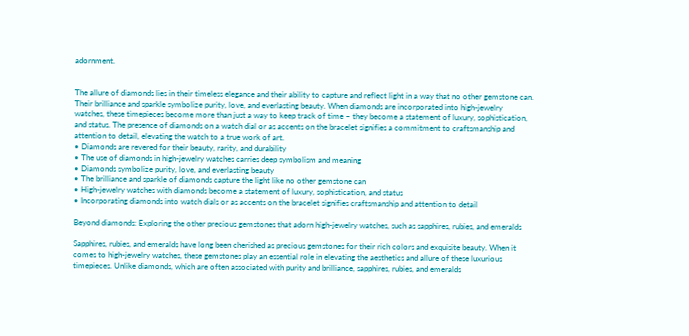adornment.


The allure of diamonds lies in their timeless elegance and their ability to capture and reflect light in a way that no other gemstone can. Their brilliance and sparkle symbolize purity, love, and everlasting beauty. When diamonds are incorporated into high-jewelry watches, these timepieces become more than just a way to keep track of time – they become a statement of luxury, sophistication, and status. The presence of diamonds on a watch dial or as accents on the bracelet signifies a commitment to craftsmanship and attention to detail, elevating the watch to a true work of art.
• Diamonds are revered for their beauty, rarity, and durability
• The use of diamonds in high-jewelry watches carries deep symbolism and meaning
• Diamonds symbolize purity, love, and everlasting beauty
• The brilliance and sparkle of diamonds capture the light like no other gemstone can
• High-jewelry watches with diamonds become a statement of luxury, sophistication, and status
• Incorporating diamonds into watch dials or as accents on the bracelet signifies craftsmanship and attention to detail

Beyond diamonds: Exploring the other precious gemstones that adorn high-jewelry watches, such as sapphires, rubies, and emeralds

Sapphires, rubies, and emeralds have long been cherished as precious gemstones for their rich colors and exquisite beauty. When it comes to high-jewelry watches, these gemstones play an essential role in elevating the aesthetics and allure of these luxurious timepieces. Unlike diamonds, which are often associated with purity and brilliance, sapphires, rubies, and emeralds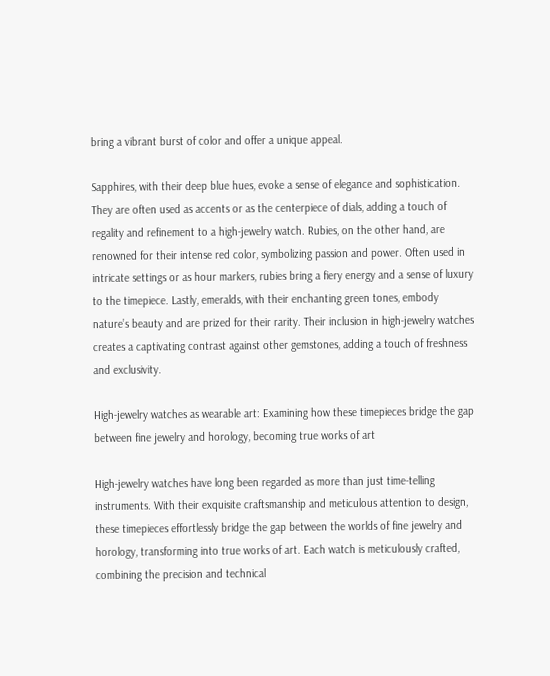bring a vibrant burst of color and offer a unique appeal.

Sapphires, with their deep blue hues, evoke a sense of elegance and sophistication. They are often used as accents or as the centerpiece of dials, adding a touch of regality and refinement to a high-jewelry watch. Rubies, on the other hand, are renowned for their intense red color, symbolizing passion and power. Often used in intricate settings or as hour markers, rubies bring a fiery energy and a sense of luxury to the timepiece. Lastly, emeralds, with their enchanting green tones, embody nature’s beauty and are prized for their rarity. Their inclusion in high-jewelry watches creates a captivating contrast against other gemstones, adding a touch of freshness and exclusivity.

High-jewelry watches as wearable art: Examining how these timepieces bridge the gap between fine jewelry and horology, becoming true works of art

High-jewelry watches have long been regarded as more than just time-telling instruments. With their exquisite craftsmanship and meticulous attention to design, these timepieces effortlessly bridge the gap between the worlds of fine jewelry and horology, transforming into true works of art. Each watch is meticulously crafted, combining the precision and technical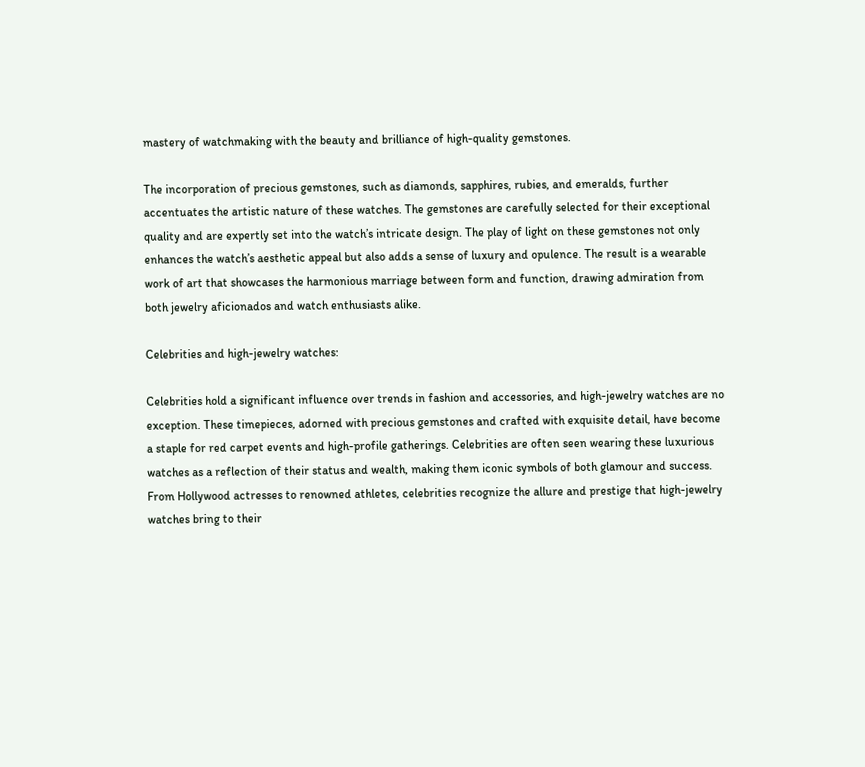mastery of watchmaking with the beauty and brilliance of high-quality gemstones.

The incorporation of precious gemstones, such as diamonds, sapphires, rubies, and emeralds, further accentuates the artistic nature of these watches. The gemstones are carefully selected for their exceptional quality and are expertly set into the watch’s intricate design. The play of light on these gemstones not only enhances the watch’s aesthetic appeal but also adds a sense of luxury and opulence. The result is a wearable work of art that showcases the harmonious marriage between form and function, drawing admiration from both jewelry aficionados and watch enthusiasts alike.

Celebrities and high-jewelry watches:

Celebrities hold a significant influence over trends in fashion and accessories, and high-jewelry watches are no exception. These timepieces, adorned with precious gemstones and crafted with exquisite detail, have become a staple for red carpet events and high-profile gatherings. Celebrities are often seen wearing these luxurious watches as a reflection of their status and wealth, making them iconic symbols of both glamour and success. From Hollywood actresses to renowned athletes, celebrities recognize the allure and prestige that high-jewelry watches bring to their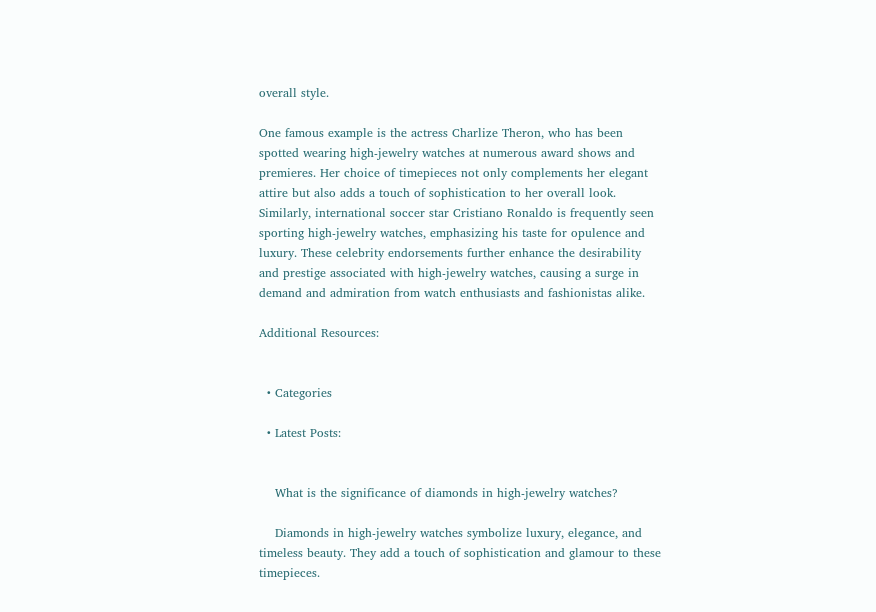overall style.

One famous example is the actress Charlize Theron, who has been spotted wearing high-jewelry watches at numerous award shows and premieres. Her choice of timepieces not only complements her elegant attire but also adds a touch of sophistication to her overall look. Similarly, international soccer star Cristiano Ronaldo is frequently seen sporting high-jewelry watches, emphasizing his taste for opulence and luxury. These celebrity endorsements further enhance the desirability and prestige associated with high-jewelry watches, causing a surge in demand and admiration from watch enthusiasts and fashionistas alike.

Additional Resources:


  • Categories

  • Latest Posts:


    What is the significance of diamonds in high-jewelry watches?

    Diamonds in high-jewelry watches symbolize luxury, elegance, and timeless beauty. They add a touch of sophistication and glamour to these timepieces.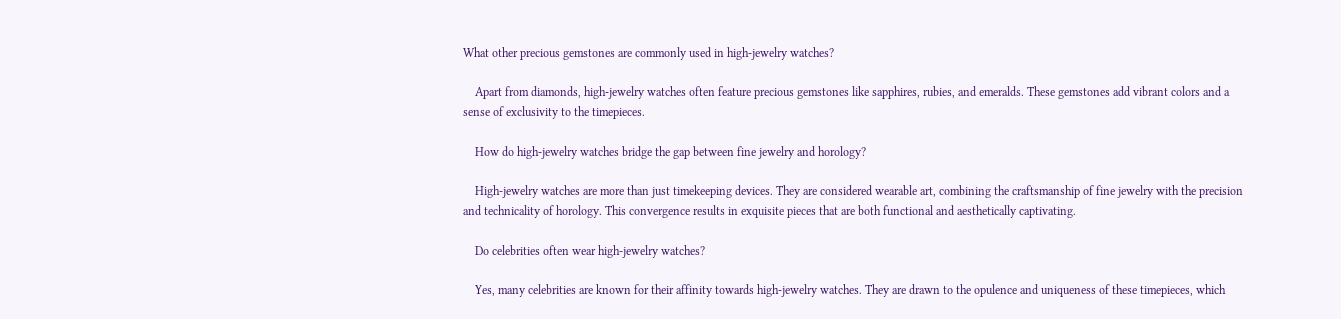What other precious gemstones are commonly used in high-jewelry watches?

    Apart from diamonds, high-jewelry watches often feature precious gemstones like sapphires, rubies, and emeralds. These gemstones add vibrant colors and a sense of exclusivity to the timepieces.

    How do high-jewelry watches bridge the gap between fine jewelry and horology?

    High-jewelry watches are more than just timekeeping devices. They are considered wearable art, combining the craftsmanship of fine jewelry with the precision and technicality of horology. This convergence results in exquisite pieces that are both functional and aesthetically captivating.

    Do celebrities often wear high-jewelry watches?

    Yes, many celebrities are known for their affinity towards high-jewelry watches. They are drawn to the opulence and uniqueness of these timepieces, which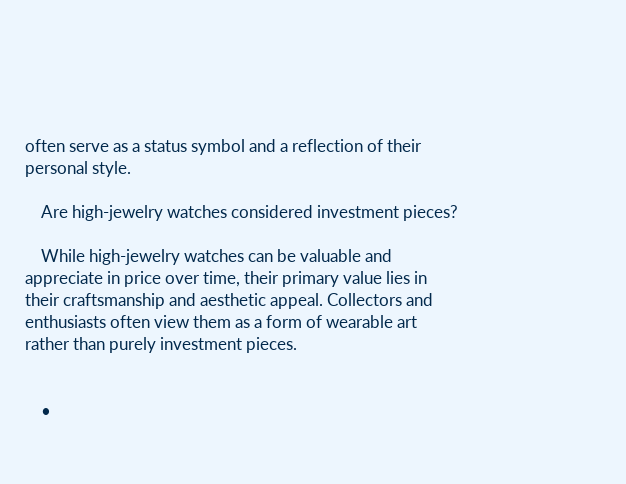often serve as a status symbol and a reflection of their personal style.

    Are high-jewelry watches considered investment pieces?

    While high-jewelry watches can be valuable and appreciate in price over time, their primary value lies in their craftsmanship and aesthetic appeal. Collectors and enthusiasts often view them as a form of wearable art rather than purely investment pieces.


    •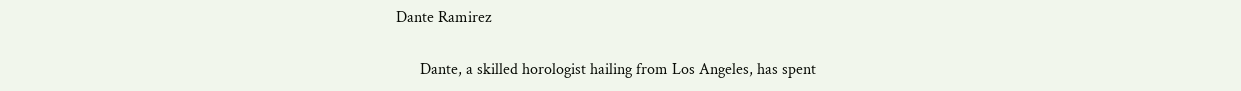Dante Ramirez

      Dante, a skilled horologist hailing from Los Angeles, has spent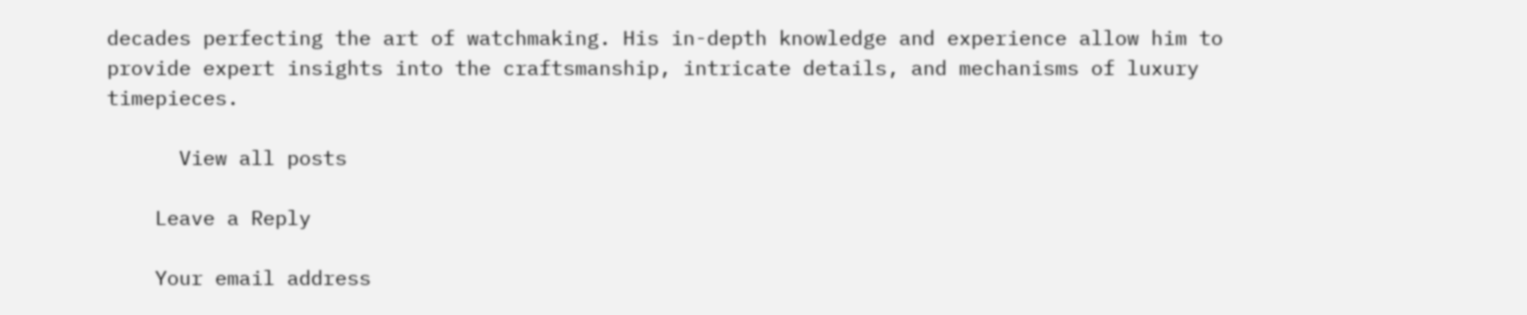decades perfecting the art of watchmaking. His in-depth knowledge and experience allow him to provide expert insights into the craftsmanship, intricate details, and mechanisms of luxury timepieces.

      View all posts

    Leave a Reply

    Your email address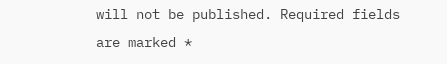will not be published. Required fields are marked *